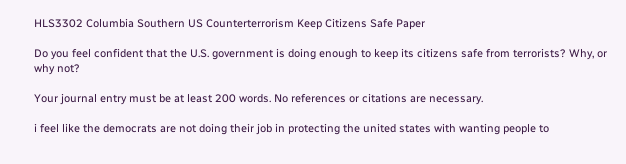HLS3302 Columbia Southern US Counterterrorism Keep Citizens Safe Paper

Do you feel confident that the U.S. government is doing enough to keep its citizens safe from terrorists? Why, or why not?

Your journal entry must be at least 200 words. No references or citations are necessary.

i feel like the democrats are not doing their job in protecting the united states with wanting people to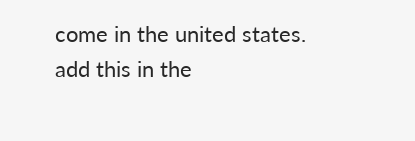come in the united states. add this in the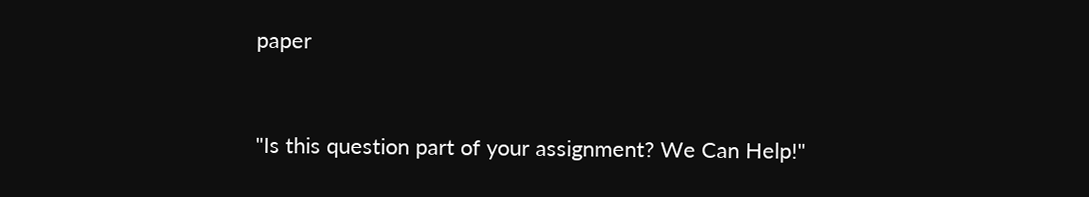paper


"Is this question part of your assignment? We Can Help!"